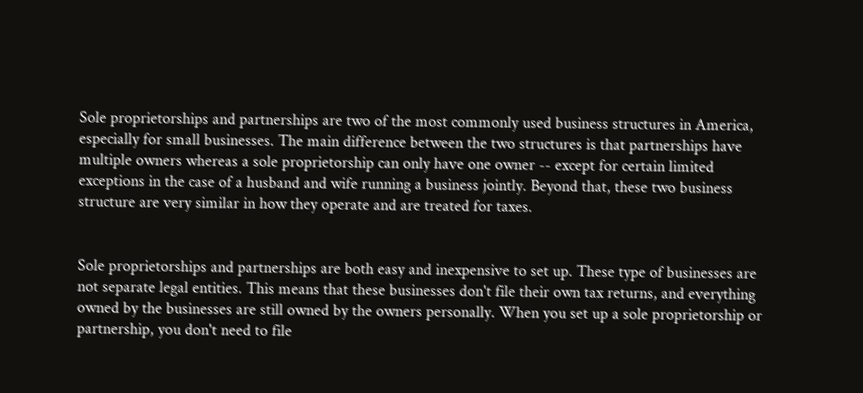Sole proprietorships and partnerships are two of the most commonly used business structures in America, especially for small businesses. The main difference between the two structures is that partnerships have multiple owners whereas a sole proprietorship can only have one owner -- except for certain limited exceptions in the case of a husband and wife running a business jointly. Beyond that, these two business structure are very similar in how they operate and are treated for taxes.


Sole proprietorships and partnerships are both easy and inexpensive to set up. These type of businesses are not separate legal entities. This means that these businesses don't file their own tax returns, and everything owned by the businesses are still owned by the owners personally. When you set up a sole proprietorship or partnership, you don't need to file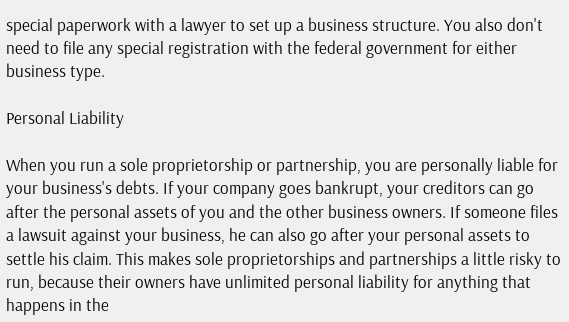special paperwork with a lawyer to set up a business structure. You also don't need to file any special registration with the federal government for either business type.

Personal Liability

When you run a sole proprietorship or partnership, you are personally liable for your business's debts. If your company goes bankrupt, your creditors can go after the personal assets of you and the other business owners. If someone files a lawsuit against your business, he can also go after your personal assets to settle his claim. This makes sole proprietorships and partnerships a little risky to run, because their owners have unlimited personal liability for anything that happens in the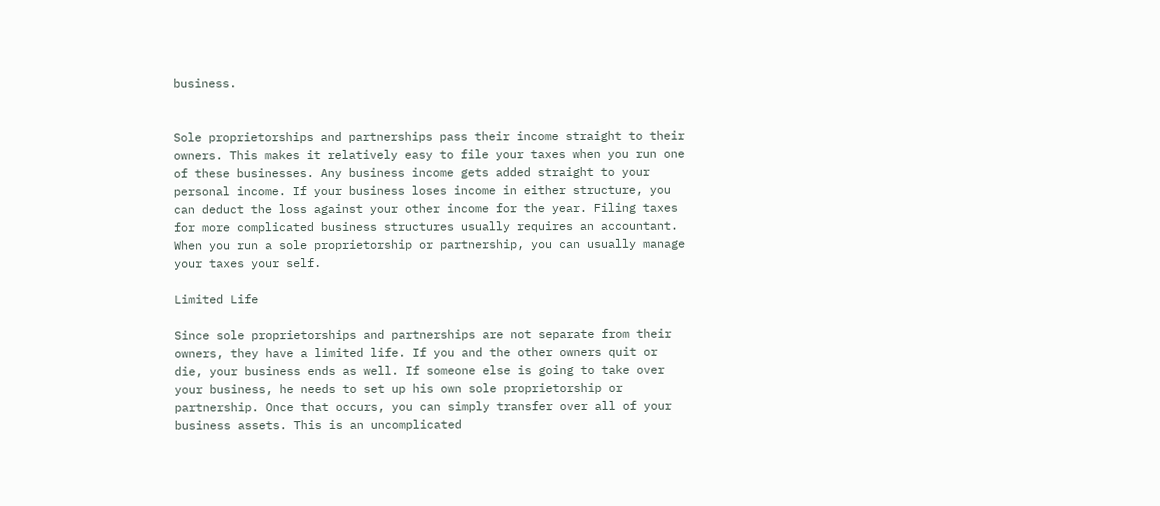business.


Sole proprietorships and partnerships pass their income straight to their owners. This makes it relatively easy to file your taxes when you run one of these businesses. Any business income gets added straight to your personal income. If your business loses income in either structure, you can deduct the loss against your other income for the year. Filing taxes for more complicated business structures usually requires an accountant. When you run a sole proprietorship or partnership, you can usually manage your taxes your self.

Limited Life

Since sole proprietorships and partnerships are not separate from their owners, they have a limited life. If you and the other owners quit or die, your business ends as well. If someone else is going to take over your business, he needs to set up his own sole proprietorship or partnership. Once that occurs, you can simply transfer over all of your business assets. This is an uncomplicated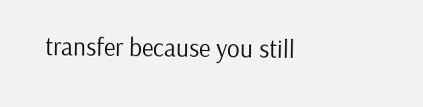transfer because you still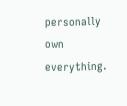personally own everything.